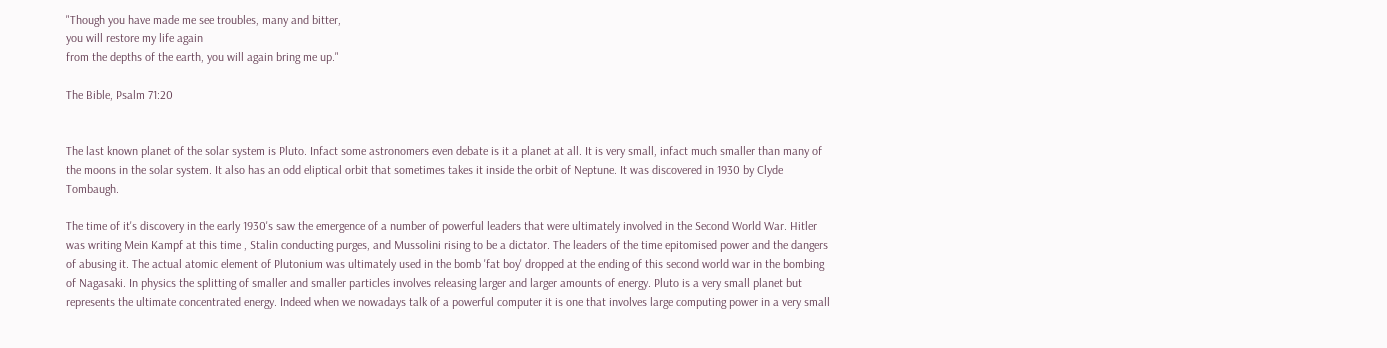"Though you have made me see troubles, many and bitter,
you will restore my life again
from the depths of the earth, you will again bring me up."

The Bible, Psalm 71:20


The last known planet of the solar system is Pluto. Infact some astronomers even debate is it a planet at all. It is very small, infact much smaller than many of the moons in the solar system. It also has an odd eliptical orbit that sometimes takes it inside the orbit of Neptune. It was discovered in 1930 by Clyde Tombaugh.

The time of it's discovery in the early 1930's saw the emergence of a number of powerful leaders that were ultimately involved in the Second World War. Hitler was writing Mein Kampf at this time , Stalin conducting purges, and Mussolini rising to be a dictator. The leaders of the time epitomised power and the dangers of abusing it. The actual atomic element of Plutonium was ultimately used in the bomb 'fat boy' dropped at the ending of this second world war in the bombing of Nagasaki. In physics the splitting of smaller and smaller particles involves releasing larger and larger amounts of energy. Pluto is a very small planet but represents the ultimate concentrated energy. Indeed when we nowadays talk of a powerful computer it is one that involves large computing power in a very small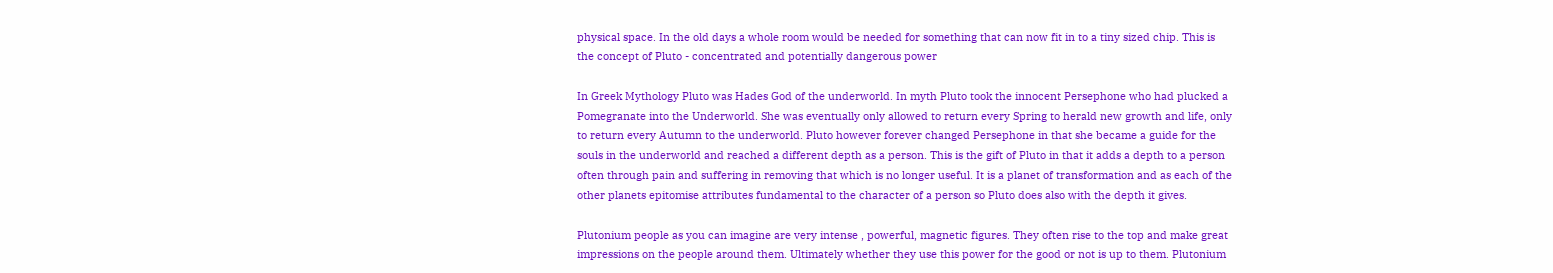physical space. In the old days a whole room would be needed for something that can now fit in to a tiny sized chip. This is the concept of Pluto - concentrated and potentially dangerous power

In Greek Mythology Pluto was Hades God of the underworld. In myth Pluto took the innocent Persephone who had plucked a Pomegranate into the Underworld. She was eventually only allowed to return every Spring to herald new growth and life, only to return every Autumn to the underworld. Pluto however forever changed Persephone in that she became a guide for the souls in the underworld and reached a different depth as a person. This is the gift of Pluto in that it adds a depth to a person often through pain and suffering in removing that which is no longer useful. It is a planet of transformation and as each of the other planets epitomise attributes fundamental to the character of a person so Pluto does also with the depth it gives.

Plutonium people as you can imagine are very intense , powerful, magnetic figures. They often rise to the top and make great impressions on the people around them. Ultimately whether they use this power for the good or not is up to them. Plutonium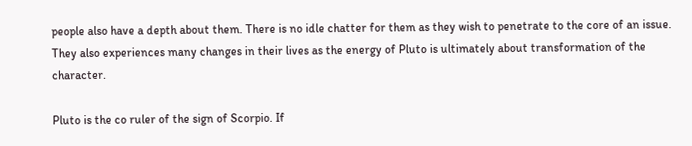people also have a depth about them. There is no idle chatter for them as they wish to penetrate to the core of an issue. They also experiences many changes in their lives as the energy of Pluto is ultimately about transformation of the character.

Pluto is the co ruler of the sign of Scorpio. If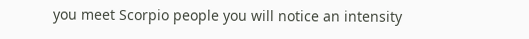you meet Scorpio people you will notice an intensity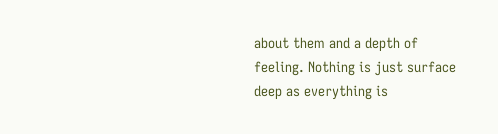about them and a depth of feeling. Nothing is just surface deep as everything is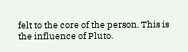felt to the core of the person. This is the influence of Pluto.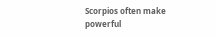Scorpios often make powerful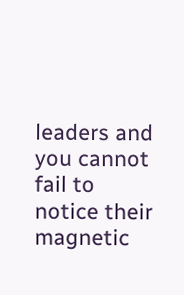leaders and you cannot fail to notice their magnetic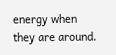energy when they are around.